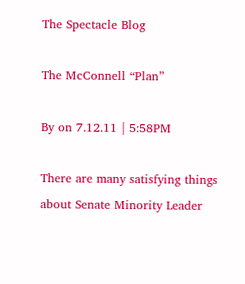The Spectacle Blog

The McConnell “Plan”

By on 7.12.11 | 5:58PM

There are many satisfying things about Senate Minority Leader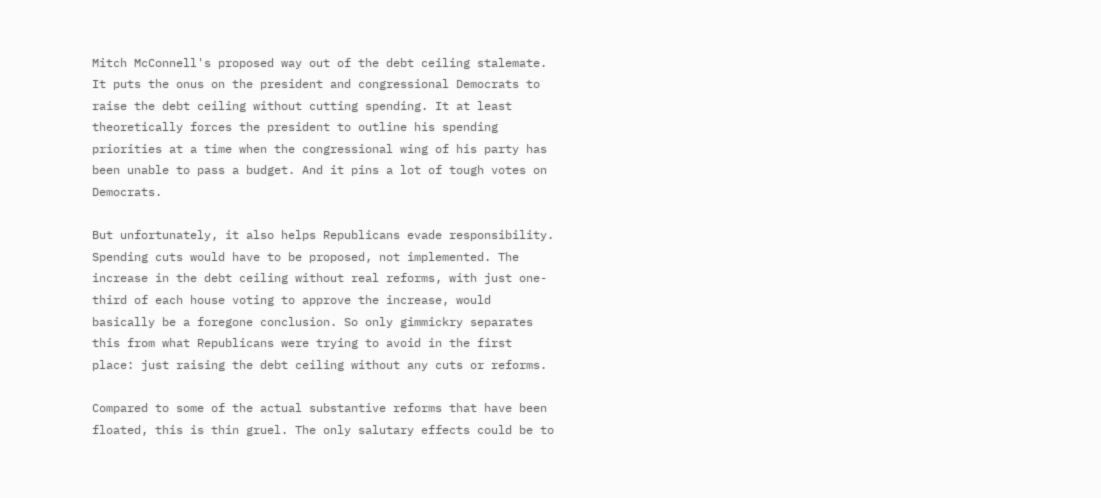Mitch McConnell's proposed way out of the debt ceiling stalemate. It puts the onus on the president and congressional Democrats to raise the debt ceiling without cutting spending. It at least theoretically forces the president to outline his spending priorities at a time when the congressional wing of his party has been unable to pass a budget. And it pins a lot of tough votes on Democrats.

But unfortunately, it also helps Republicans evade responsibility. Spending cuts would have to be proposed, not implemented. The increase in the debt ceiling without real reforms, with just one-third of each house voting to approve the increase, would basically be a foregone conclusion. So only gimmickry separates this from what Republicans were trying to avoid in the first place: just raising the debt ceiling without any cuts or reforms.

Compared to some of the actual substantive reforms that have been floated, this is thin gruel. The only salutary effects could be to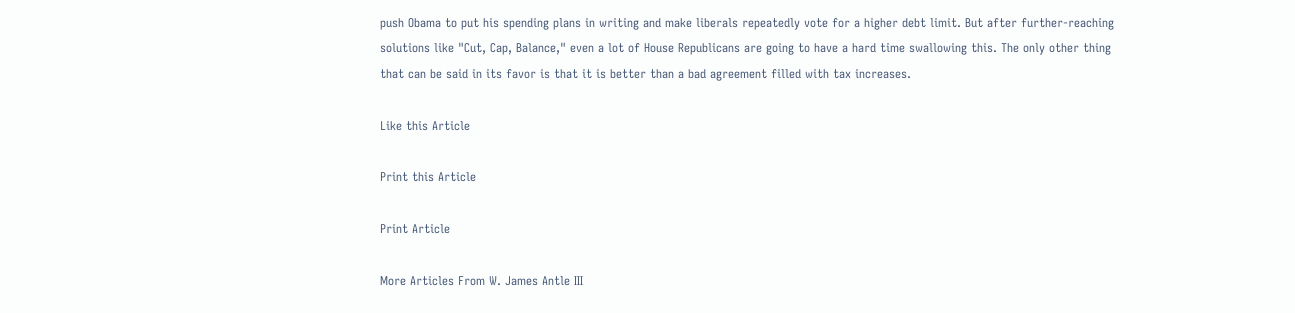push Obama to put his spending plans in writing and make liberals repeatedly vote for a higher debt limit. But after further-reaching solutions like "Cut, Cap, Balance," even a lot of House Republicans are going to have a hard time swallowing this. The only other thing that can be said in its favor is that it is better than a bad agreement filled with tax increases.

Like this Article

Print this Article

Print Article

More Articles From W. James Antle III